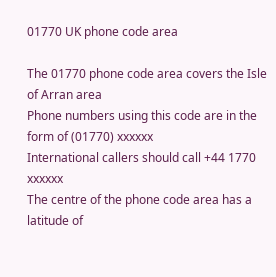01770 UK phone code area

The 01770 phone code area covers the Isle of Arran area
Phone numbers using this code are in the form of (01770) xxxxxx
International callers should call +44 1770 xxxxxx
The centre of the phone code area has a latitude of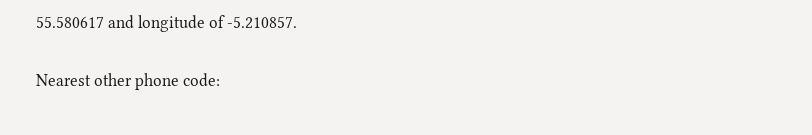55.580617 and longitude of -5.210857.

Nearest other phone code: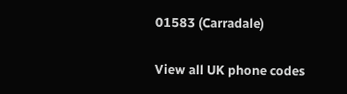01583 (Carradale)

View all UK phone codes